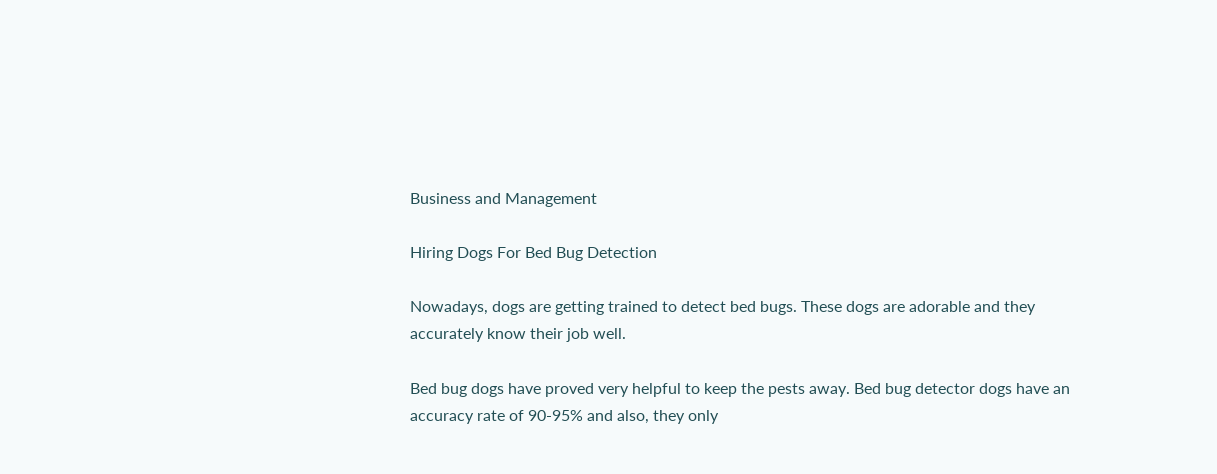Business and Management

Hiring Dogs For Bed Bug Detection

Nowadays, dogs are getting trained to detect bed bugs. These dogs are adorable and they accurately know their job well.

Bed bug dogs have proved very helpful to keep the pests away. Bed bug detector dogs have an accuracy rate of 90-95% and also, they only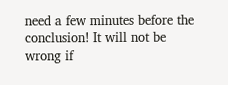need a few minutes before the conclusion! It will not be wrong if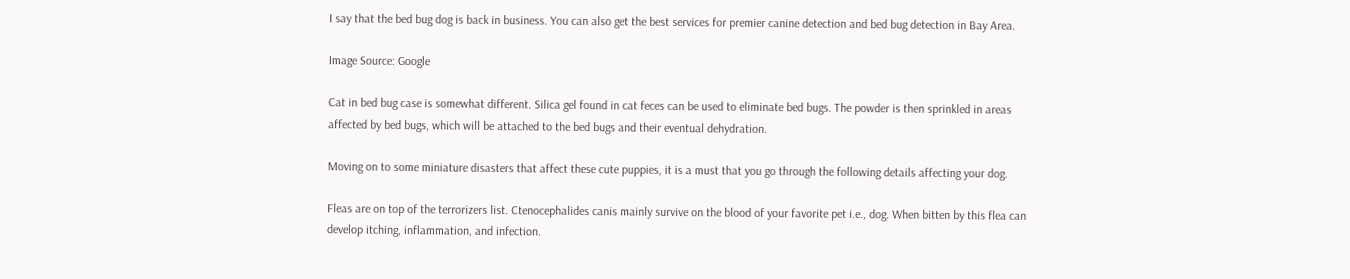I say that the bed bug dog is back in business. You can also get the best services for premier canine detection and bed bug detection in Bay Area.

Image Source: Google

Cat in bed bug case is somewhat different. Silica gel found in cat feces can be used to eliminate bed bugs. The powder is then sprinkled in areas affected by bed bugs, which will be attached to the bed bugs and their eventual dehydration.

Moving on to some miniature disasters that affect these cute puppies, it is a must that you go through the following details affecting your dog.

Fleas are on top of the terrorizers list. Ctenocephalides canis mainly survive on the blood of your favorite pet i.e., dog. When bitten by this flea can develop itching, inflammation, and infection.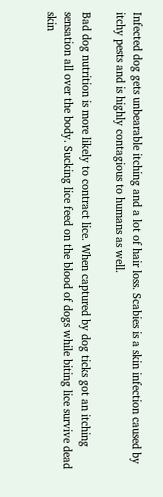Infected dog gets unbearable itching and a lot of hair loss. Scabies is a skin infection caused by itchy pests and is highly contagious to humans as well.

Bad dog nutrition is more likely to contract lice. When captured by dog ticks got an itching sensation all over the body. Sucking lice feed on the blood of dogs while biting lice survive dead skin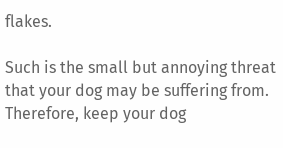flakes.

Such is the small but annoying threat that your dog may be suffering from. Therefore, keep your dog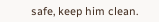safe, keep him clean.